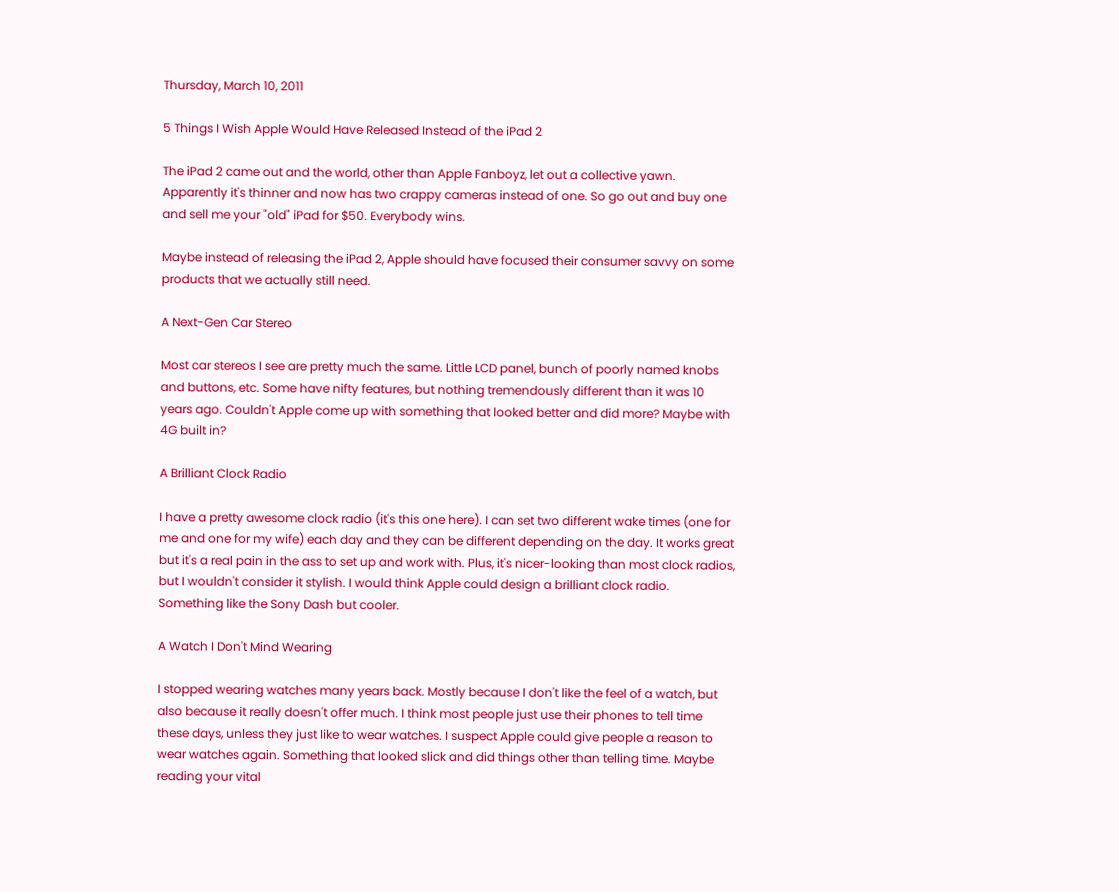Thursday, March 10, 2011

5 Things I Wish Apple Would Have Released Instead of the iPad 2

The iPad 2 came out and the world, other than Apple Fanboyz, let out a collective yawn. Apparently it's thinner and now has two crappy cameras instead of one. So go out and buy one and sell me your "old" iPad for $50. Everybody wins.

Maybe instead of releasing the iPad 2, Apple should have focused their consumer savvy on some products that we actually still need.

A Next-Gen Car Stereo

Most car stereos I see are pretty much the same. Little LCD panel, bunch of poorly named knobs and buttons, etc. Some have nifty features, but nothing tremendously different than it was 10 years ago. Couldn't Apple come up with something that looked better and did more? Maybe with 4G built in?

A Brilliant Clock Radio

I have a pretty awesome clock radio (it's this one here). I can set two different wake times (one for me and one for my wife) each day and they can be different depending on the day. It works great but it's a real pain in the ass to set up and work with. Plus, it's nicer-looking than most clock radios, but I wouldn't consider it stylish. I would think Apple could design a brilliant clock radio. Something like the Sony Dash but cooler.

A Watch I Don't Mind Wearing

I stopped wearing watches many years back. Mostly because I don't like the feel of a watch, but also because it really doesn't offer much. I think most people just use their phones to tell time these days, unless they just like to wear watches. I suspect Apple could give people a reason to wear watches again. Something that looked slick and did things other than telling time. Maybe reading your vital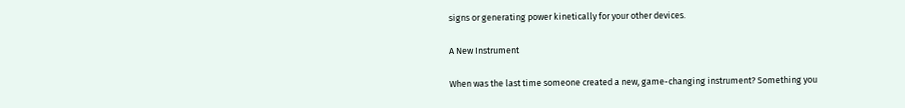signs or generating power kinetically for your other devices.

A New Instrument

When was the last time someone created a new, game-changing instrument? Something you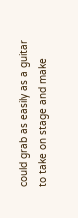could grab as easily as a guitar to take on stage and make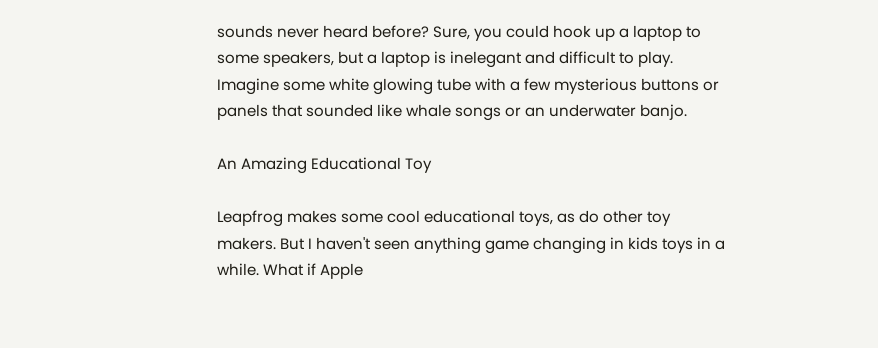sounds never heard before? Sure, you could hook up a laptop to some speakers, but a laptop is inelegant and difficult to play. Imagine some white glowing tube with a few mysterious buttons or panels that sounded like whale songs or an underwater banjo.

An Amazing Educational Toy

Leapfrog makes some cool educational toys, as do other toy makers. But I haven't seen anything game changing in kids toys in a while. What if Apple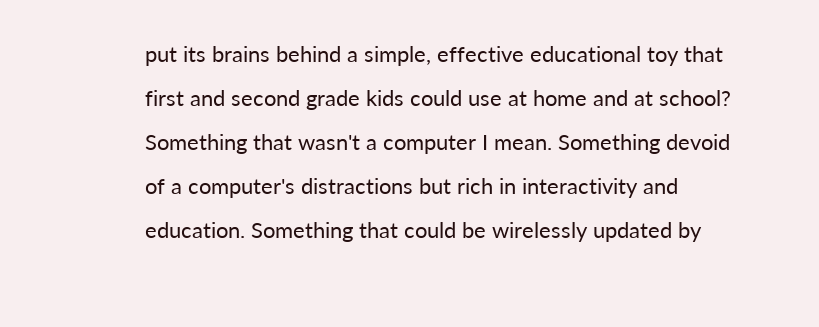put its brains behind a simple, effective educational toy that first and second grade kids could use at home and at school? Something that wasn't a computer I mean. Something devoid of a computer's distractions but rich in interactivity and education. Something that could be wirelessly updated by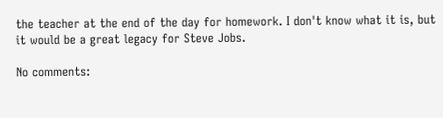the teacher at the end of the day for homework. I don't know what it is, but it would be a great legacy for Steve Jobs.

No comments: